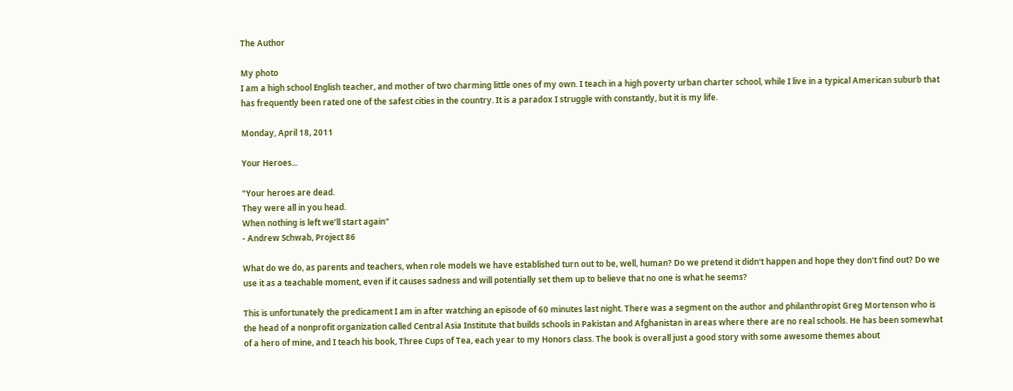The Author

My photo
I am a high school English teacher, and mother of two charming little ones of my own. I teach in a high poverty urban charter school, while I live in a typical American suburb that has frequently been rated one of the safest cities in the country. It is a paradox I struggle with constantly, but it is my life.

Monday, April 18, 2011

Your Heroes...

"Your heroes are dead.
They were all in you head.
When nothing is left we’ll start again"
- Andrew Schwab, Project 86

What do we do, as parents and teachers, when role models we have established turn out to be, well, human? Do we pretend it didn't happen and hope they don't find out? Do we use it as a teachable moment, even if it causes sadness and will potentially set them up to believe that no one is what he seems?

This is unfortunately the predicament I am in after watching an episode of 60 minutes last night. There was a segment on the author and philanthropist Greg Mortenson who is the head of a nonprofit organization called Central Asia Institute that builds schools in Pakistan and Afghanistan in areas where there are no real schools. He has been somewhat of a hero of mine, and I teach his book, Three Cups of Tea, each year to my Honors class. The book is overall just a good story with some awesome themes about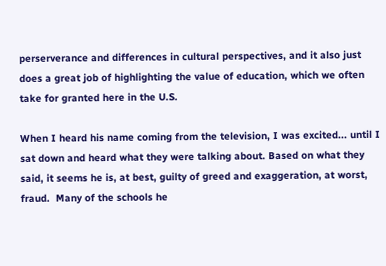perserverance and differences in cultural perspectives, and it also just does a great job of highlighting the value of education, which we often take for granted here in the U.S.

When I heard his name coming from the television, I was excited... until I sat down and heard what they were talking about. Based on what they said, it seems he is, at best, guilty of greed and exaggeration, at worst, fraud.  Many of the schools he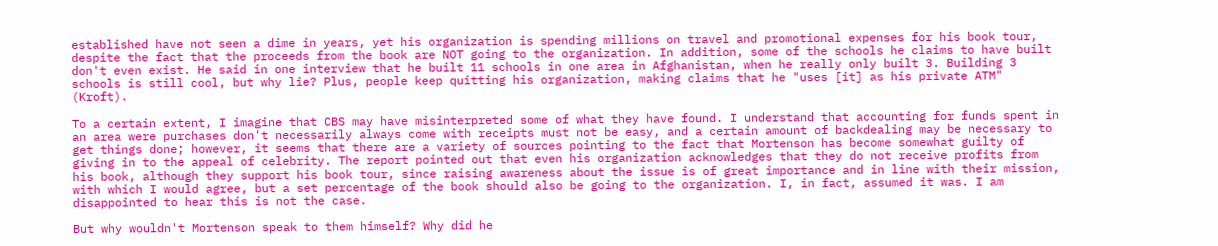established have not seen a dime in years, yet his organization is spending millions on travel and promotional expenses for his book tour, despite the fact that the proceeds from the book are NOT going to the organization. In addition, some of the schools he claims to have built don't even exist. He said in one interview that he built 11 schools in one area in Afghanistan, when he really only built 3. Building 3 schools is still cool, but why lie? Plus, people keep quitting his organization, making claims that he "uses [it] as his private ATM" (Kroft).

To a certain extent, I imagine that CBS may have misinterpreted some of what they have found. I understand that accounting for funds spent in an area were purchases don't necessarily always come with receipts must not be easy, and a certain amount of backdealing may be necessary to get things done; however, it seems that there are a variety of sources pointing to the fact that Mortenson has become somewhat guilty of giving in to the appeal of celebrity. The report pointed out that even his organization acknowledges that they do not receive profits from his book, although they support his book tour, since raising awareness about the issue is of great importance and in line with their mission, with which I would agree, but a set percentage of the book should also be going to the organization. I, in fact, assumed it was. I am disappointed to hear this is not the case.

But why wouldn't Mortenson speak to them himself? Why did he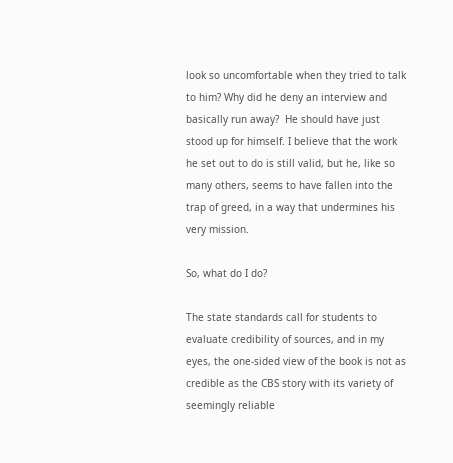look so uncomfortable when they tried to talk to him? Why did he deny an interview and basically run away?  He should have just stood up for himself. I believe that the work he set out to do is still valid, but he, like so many others, seems to have fallen into the trap of greed, in a way that undermines his very mission.

So, what do I do?

The state standards call for students to evaluate credibility of sources, and in my eyes, the one-sided view of the book is not as credible as the CBS story with its variety of seemingly reliable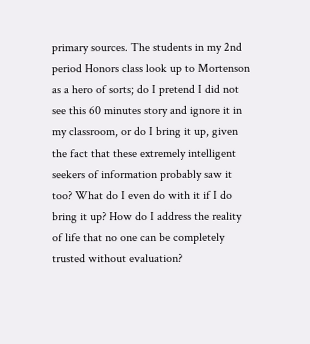primary sources. The students in my 2nd period Honors class look up to Mortenson as a hero of sorts; do I pretend I did not see this 60 minutes story and ignore it in my classroom, or do I bring it up, given the fact that these extremely intelligent seekers of information probably saw it too? What do I even do with it if I do bring it up? How do I address the reality of life that no one can be completely trusted without evaluation?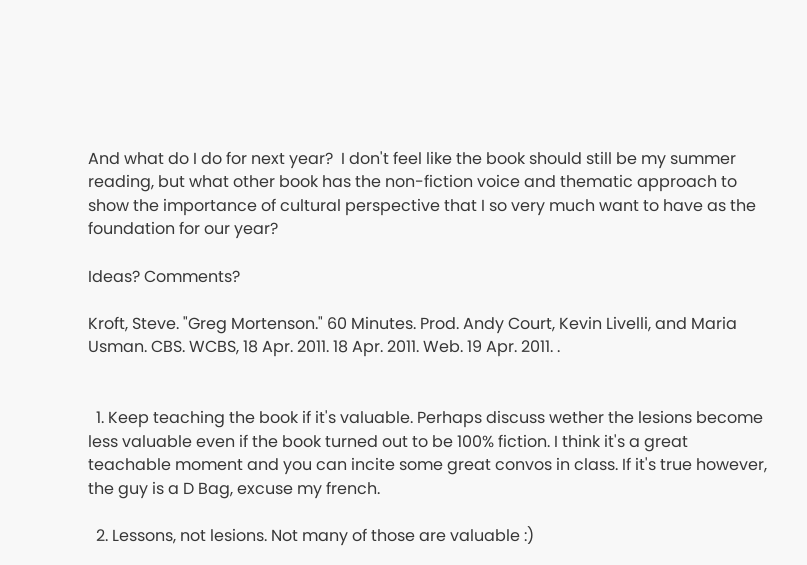And what do I do for next year?  I don't feel like the book should still be my summer reading, but what other book has the non-fiction voice and thematic approach to show the importance of cultural perspective that I so very much want to have as the foundation for our year?

Ideas? Comments?

Kroft, Steve. "Greg Mortenson." 60 Minutes. Prod. Andy Court, Kevin Livelli, and Maria Usman. CBS. WCBS, 18 Apr. 2011. 18 Apr. 2011. Web. 19 Apr. 2011. .


  1. Keep teaching the book if it's valuable. Perhaps discuss wether the lesions become less valuable even if the book turned out to be 100% fiction. I think it's a great teachable moment and you can incite some great convos in class. If it's true however, the guy is a D Bag, excuse my french.

  2. Lessons, not lesions. Not many of those are valuable :)